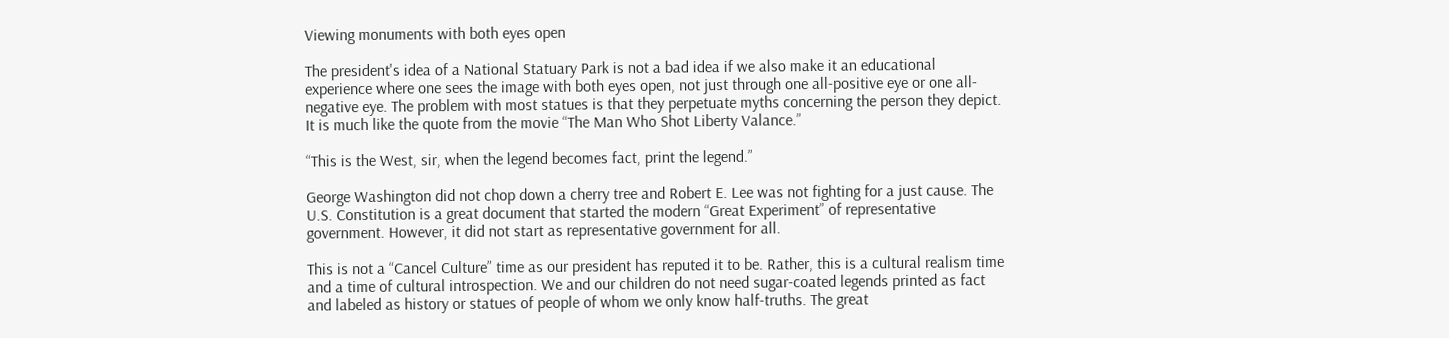Viewing monuments with both eyes open

The president's idea of a National Statuary Park is not a bad idea if we also make it an educational experience where one sees the image with both eyes open, not just through one all-positive eye or one all-negative eye. The problem with most statues is that they perpetuate myths concerning the person they depict. It is much like the quote from the movie “The Man Who Shot Liberty Valance.”

“This is the West, sir, when the legend becomes fact, print the legend.”

George Washington did not chop down a cherry tree and Robert E. Lee was not fighting for a just cause. The U.S. Constitution is a great document that started the modern “Great Experiment” of representative government. However, it did not start as representative government for all.

This is not a “Cancel Culture” time as our president has reputed it to be. Rather, this is a cultural realism time and a time of cultural introspection. We and our children do not need sugar-coated legends printed as fact and labeled as history or statues of people of whom we only know half-truths. The great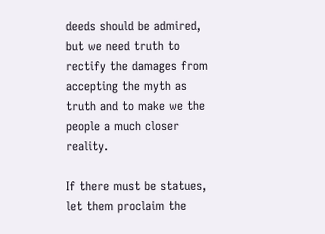deeds should be admired, but we need truth to rectify the damages from accepting the myth as truth and to make we the people a much closer reality.

If there must be statues, let them proclaim the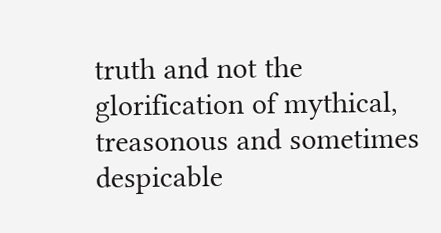truth and not the glorification of mythical, treasonous and sometimes despicable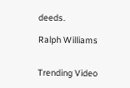deeds.

Ralph Williams


Trending Video